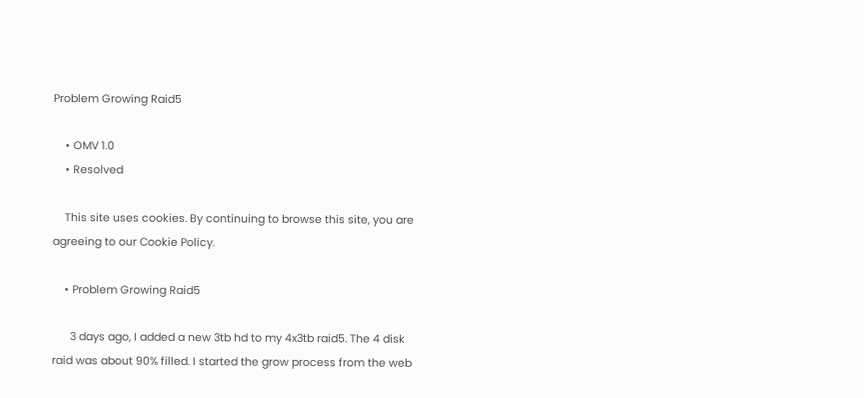Problem Growing Raid5

    • OMV 1.0
    • Resolved

    This site uses cookies. By continuing to browse this site, you are agreeing to our Cookie Policy.

    • Problem Growing Raid5

      3 days ago, I added a new 3tb hd to my 4x3tb raid5. The 4 disk raid was about 90% filled. I started the grow process from the web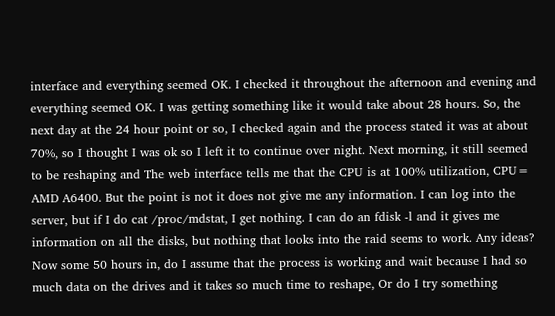interface and everything seemed OK. I checked it throughout the afternoon and evening and everything seemed OK. I was getting something like it would take about 28 hours. So, the next day at the 24 hour point or so, I checked again and the process stated it was at about 70%, so I thought I was ok so I left it to continue over night. Next morning, it still seemed to be reshaping and The web interface tells me that the CPU is at 100% utilization, CPU= AMD A6400. But the point is not it does not give me any information. I can log into the server, but if I do cat /proc/mdstat, I get nothing. I can do an fdisk -l and it gives me information on all the disks, but nothing that looks into the raid seems to work. Any ideas? Now some 50 hours in, do I assume that the process is working and wait because I had so much data on the drives and it takes so much time to reshape, Or do I try something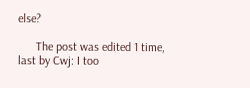else?

      The post was edited 1 time, last by Cwj: I too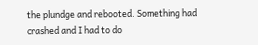the plundge and rebooted. Something had crashed and I had to do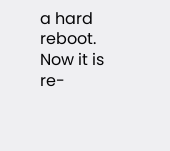a hard reboot. Now it is re-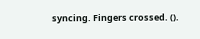syncing. Fingers crossed. ().